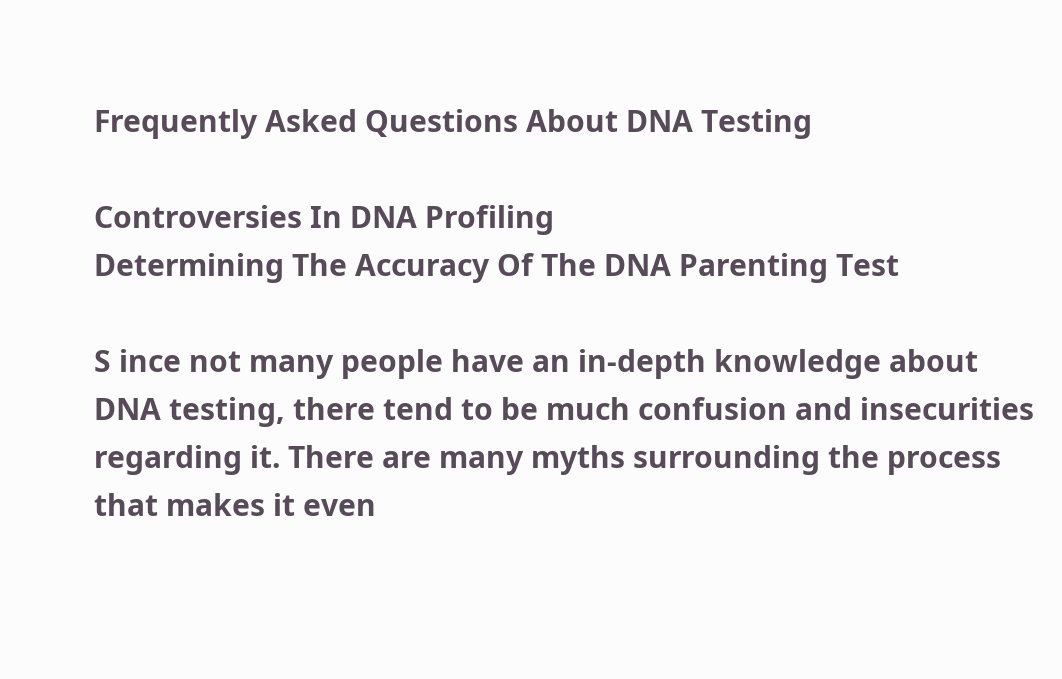Frequently Asked Questions About DNA Testing

Controversies In DNA Profiling
Determining The Accuracy Of The DNA Parenting Test

S ince not many people have an in-depth knowledge about DNA testing, there tend to be much confusion and insecurities regarding it. There are many myths surrounding the process that makes it even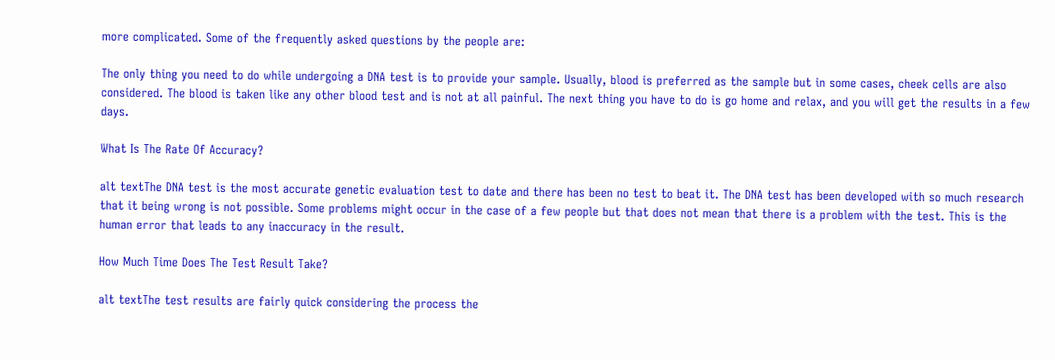more complicated. Some of the frequently asked questions by the people are:

The only thing you need to do while undergoing a DNA test is to provide your sample. Usually, blood is preferred as the sample but in some cases, cheek cells are also considered. The blood is taken like any other blood test and is not at all painful. The next thing you have to do is go home and relax, and you will get the results in a few days.

What Is The Rate Of Accuracy?

alt textThe DNA test is the most accurate genetic evaluation test to date and there has been no test to beat it. The DNA test has been developed with so much research that it being wrong is not possible. Some problems might occur in the case of a few people but that does not mean that there is a problem with the test. This is the human error that leads to any inaccuracy in the result.

How Much Time Does The Test Result Take?

alt textThe test results are fairly quick considering the process the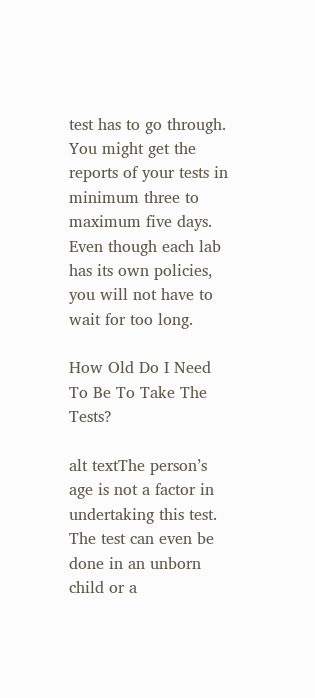test has to go through. You might get the reports of your tests in minimum three to maximum five days. Even though each lab has its own policies, you will not have to wait for too long.

How Old Do I Need To Be To Take The Tests?

alt textThe person’s age is not a factor in undertaking this test. The test can even be done in an unborn child or a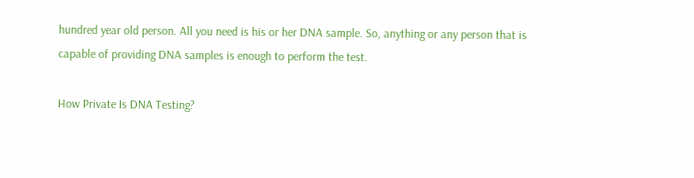hundred year old person. All you need is his or her DNA sample. So, anything or any person that is capable of providing DNA samples is enough to perform the test.

How Private Is DNA Testing?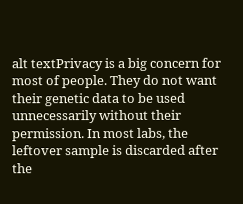alt textPrivacy is a big concern for most of people. They do not want their genetic data to be used unnecessarily without their permission. In most labs, the leftover sample is discarded after the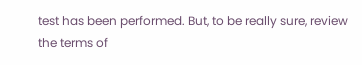test has been performed. But, to be really sure, review the terms of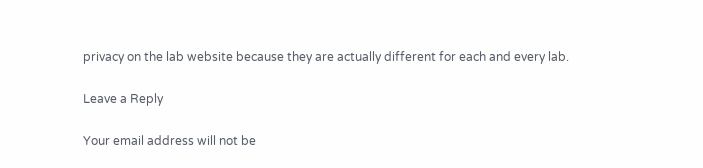privacy on the lab website because they are actually different for each and every lab.

Leave a Reply

Your email address will not be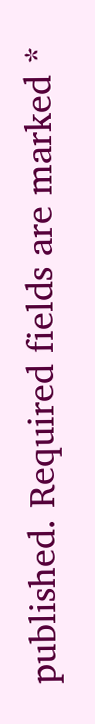published. Required fields are marked *